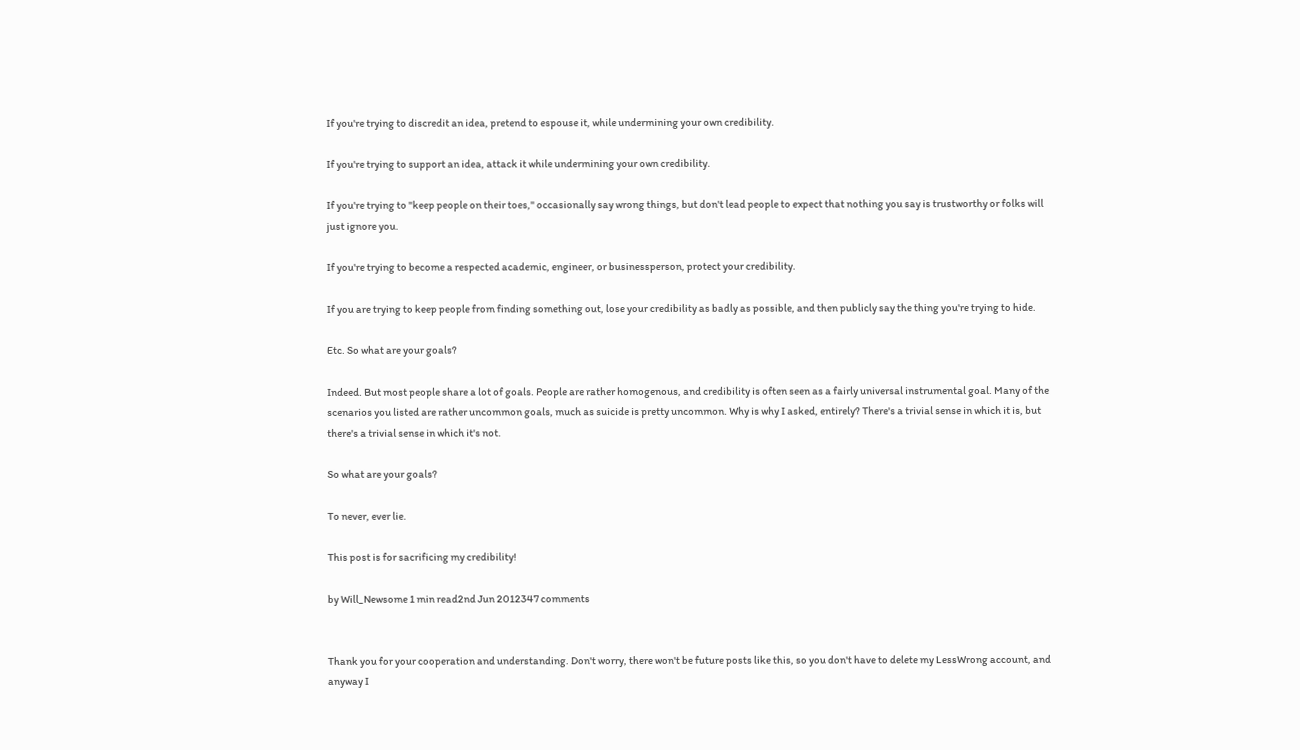If you're trying to discredit an idea, pretend to espouse it, while undermining your own credibility.

If you're trying to support an idea, attack it while undermining your own credibility.

If you're trying to "keep people on their toes," occasionally say wrong things, but don't lead people to expect that nothing you say is trustworthy or folks will just ignore you.

If you're trying to become a respected academic, engineer, or businessperson, protect your credibility.

If you are trying to keep people from finding something out, lose your credibility as badly as possible, and then publicly say the thing you're trying to hide.

Etc. So what are your goals?

Indeed. But most people share a lot of goals. People are rather homogenous, and credibility is often seen as a fairly universal instrumental goal. Many of the scenarios you listed are rather uncommon goals, much as suicide is pretty uncommon. Why is why I asked, entirely? There's a trivial sense in which it is, but there's a trivial sense in which it's not.

So what are your goals?

To never, ever lie.

This post is for sacrificing my credibility!

by Will_Newsome 1 min read2nd Jun 2012347 comments


Thank you for your cooperation and understanding. Don't worry, there won't be future posts like this, so you don't have to delete my LessWrong account, and anyway I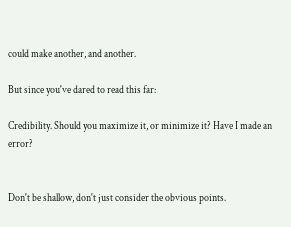could make another, and another.

But since you've dared to read this far:

Credibility. Should you maximize it, or minimize it? Have I made an error?


Don't be shallow, don't just consider the obvious points.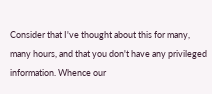Consider that I've thought about this for many, many hours, and that you don't have any privileged information. Whence our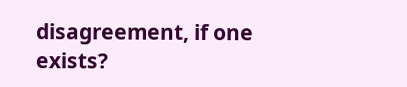disagreement, if one exists?